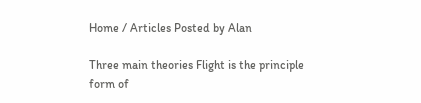Home / Articles Posted by Alan

Three main theories Flight is the principle form of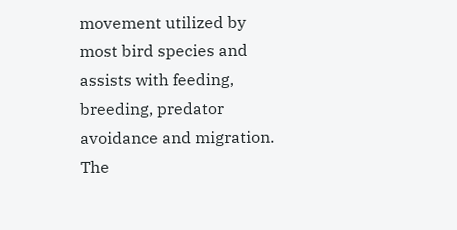movement utilized by most bird species and assists with feeding, breeding, predator avoidance and migration. The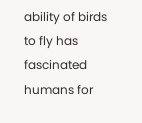ability of birds to fly has fascinated humans for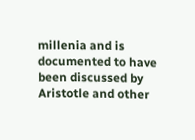millenia and is documented to have been discussed by Aristotle and other